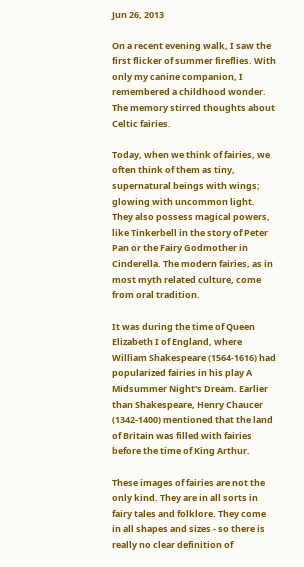Jun 26, 2013

On a recent evening walk, I saw the first flicker of summer fireflies. With only my canine companion, I remembered a childhood wonder. The memory stirred thoughts about Celtic fairies.

Today, when we think of fairies, we often think of them as tiny, supernatural beings with wings; glowing with uncommon light. They also possess magical powers, like Tinkerbell in the story of Peter Pan or the Fairy Godmother in Cinderella. The modern fairies, as in most myth related culture, come from oral tradition.

It was during the time of Queen Elizabeth I of England, where William Shakespeare (1564-1616) had popularized fairies in his play A Midsummer Night's Dream. Earlier than Shakespeare, Henry Chaucer (1342-1400) mentioned that the land of Britain was filled with fairies before the time of King Arthur.

These images of fairies are not the only kind. They are in all sorts in fairy tales and folklore. They come in all shapes and sizes - so there is really no clear definition of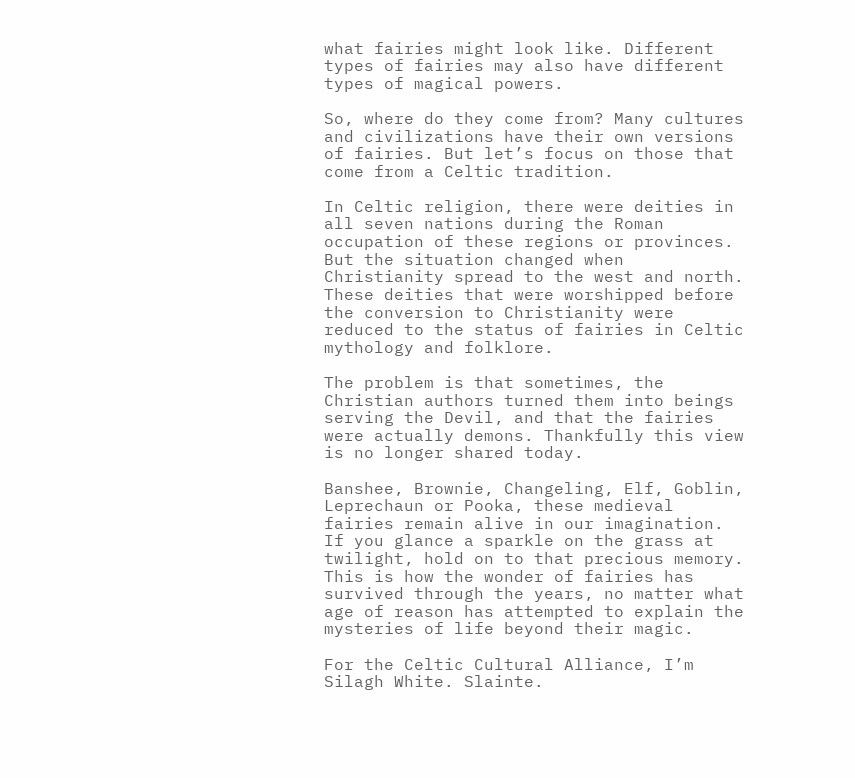what fairies might look like. Different types of fairies may also have different types of magical powers.

So, where do they come from? Many cultures and civilizations have their own versions of fairies. But let’s focus on those that come from a Celtic tradition.

In Celtic religion, there were deities in all seven nations during the Roman occupation of these regions or provinces. But the situation changed when Christianity spread to the west and north. These deities that were worshipped before the conversion to Christianity were reduced to the status of fairies in Celtic mythology and folklore.

The problem is that sometimes, the Christian authors turned them into beings serving the Devil, and that the fairies were actually demons. Thankfully this view is no longer shared today.

Banshee, Brownie, Changeling, Elf, Goblin, Leprechaun or Pooka, these medieval fairies remain alive in our imagination. If you glance a sparkle on the grass at twilight, hold on to that precious memory. This is how the wonder of fairies has survived through the years, no matter what age of reason has attempted to explain the mysteries of life beyond their magic.

For the Celtic Cultural Alliance, I’m Silagh White. Slainte.